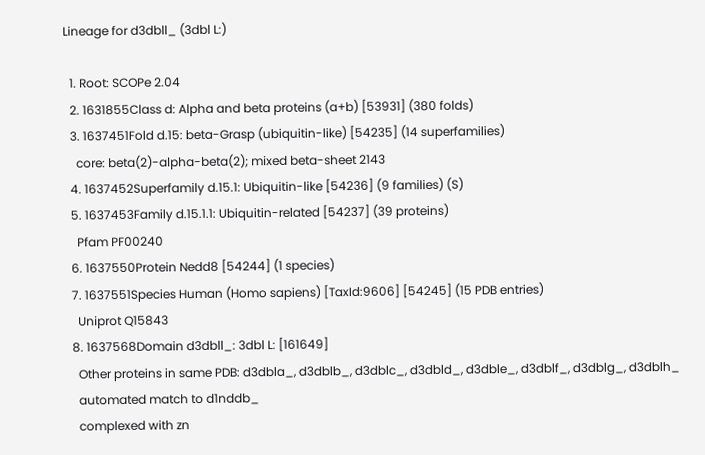Lineage for d3dbll_ (3dbl L:)

  1. Root: SCOPe 2.04
  2. 1631855Class d: Alpha and beta proteins (a+b) [53931] (380 folds)
  3. 1637451Fold d.15: beta-Grasp (ubiquitin-like) [54235] (14 superfamilies)
    core: beta(2)-alpha-beta(2); mixed beta-sheet 2143
  4. 1637452Superfamily d.15.1: Ubiquitin-like [54236] (9 families) (S)
  5. 1637453Family d.15.1.1: Ubiquitin-related [54237] (39 proteins)
    Pfam PF00240
  6. 1637550Protein Nedd8 [54244] (1 species)
  7. 1637551Species Human (Homo sapiens) [TaxId:9606] [54245] (15 PDB entries)
    Uniprot Q15843
  8. 1637568Domain d3dbll_: 3dbl L: [161649]
    Other proteins in same PDB: d3dbla_, d3dblb_, d3dblc_, d3dbld_, d3dble_, d3dblf_, d3dblg_, d3dblh_
    automated match to d1nddb_
    complexed with zn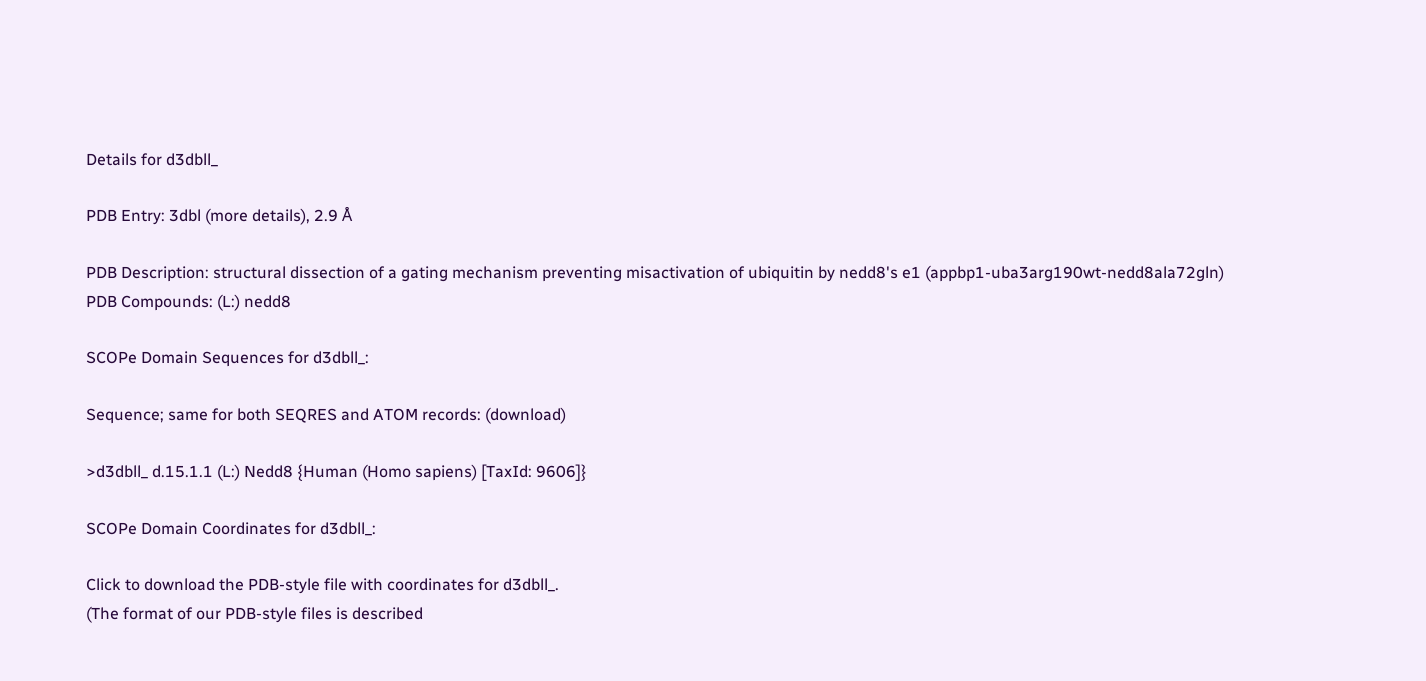Details for d3dbll_

PDB Entry: 3dbl (more details), 2.9 Å

PDB Description: structural dissection of a gating mechanism preventing misactivation of ubiquitin by nedd8's e1 (appbp1-uba3arg190wt-nedd8ala72gln)
PDB Compounds: (L:) nedd8

SCOPe Domain Sequences for d3dbll_:

Sequence; same for both SEQRES and ATOM records: (download)

>d3dbll_ d.15.1.1 (L:) Nedd8 {Human (Homo sapiens) [TaxId: 9606]}

SCOPe Domain Coordinates for d3dbll_:

Click to download the PDB-style file with coordinates for d3dbll_.
(The format of our PDB-style files is described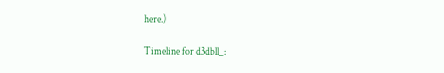here.)

Timeline for d3dbll_: